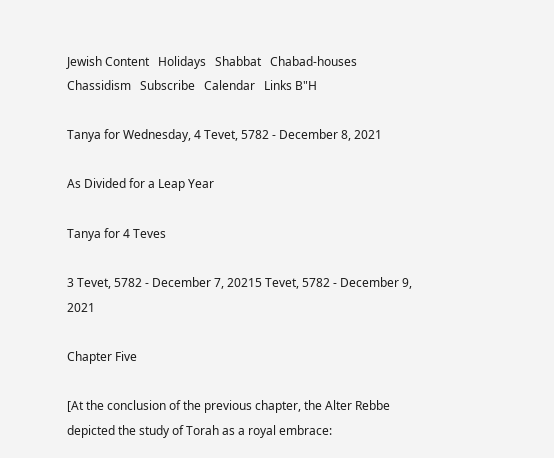Jewish Content   Holidays   Shabbat   Chabad-houses   Chassidism   Subscribe   Calendar   Links B"H

Tanya for Wednesday, 4 Tevet, 5782 - December 8, 2021

As Divided for a Leap Year

Tanya for 4 Teves

3 Tevet, 5782 - December 7, 20215 Tevet, 5782 - December 9, 2021

Chapter Five

[At the conclusion of the previous chapter, the Alter Rebbe depicted the study of Torah as a royal embrace: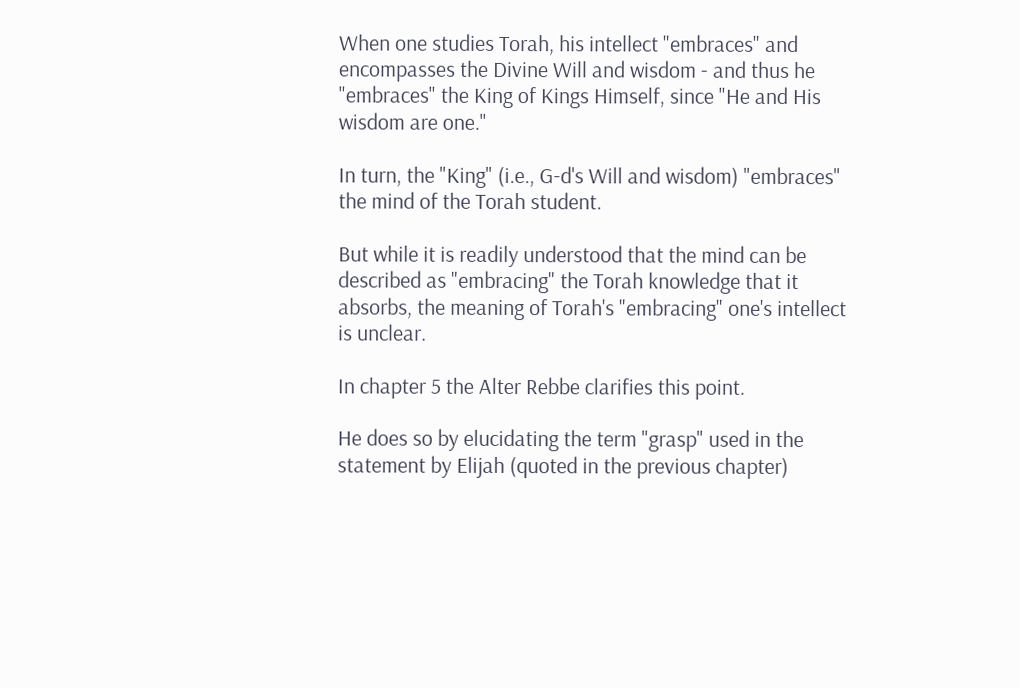When one studies Torah, his intellect "embraces" and encompasses the Divine Will and wisdom - and thus he "embraces" the King of Kings Himself, since "He and His wisdom are one."

In turn, the "King" (i.e., G-d's Will and wisdom) "embraces" the mind of the Torah student.

But while it is readily understood that the mind can be described as "embracing" the Torah knowledge that it absorbs, the meaning of Torah's "embracing" one's intellect is unclear.

In chapter 5 the Alter Rebbe clarifies this point.

He does so by elucidating the term "grasp" used in the statement by Elijah (quoted in the previous chapter)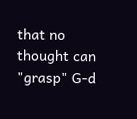that no thought can "grasp" G-d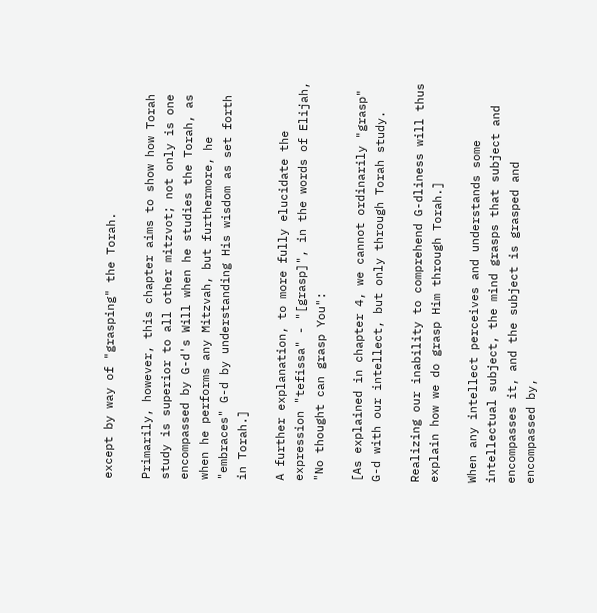except by way of "grasping" the Torah.

Primarily, however, this chapter aims to show how Torah study is superior to all other mitzvot; not only is one encompassed by G-d's Will when he studies the Torah, as when he performs any Mitzvah, but furthermore, he "embraces" G-d by understanding His wisdom as set forth in Torah.]

A further explanation, to more fully elucidate the expression "tefissa" - "[grasp]", in the words of Elijah, "No thought can grasp You":

[As explained in chapter 4, we cannot ordinarily "grasp" G-d with our intellect, but only through Torah study.

Realizing our inability to comprehend G-dliness will thus explain how we do grasp Him through Torah.]

When any intellect perceives and understands some intellectual subject, the mind grasps that subject and encompasses it, and the subject is grasped and encompassed by,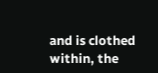and is clothed within, the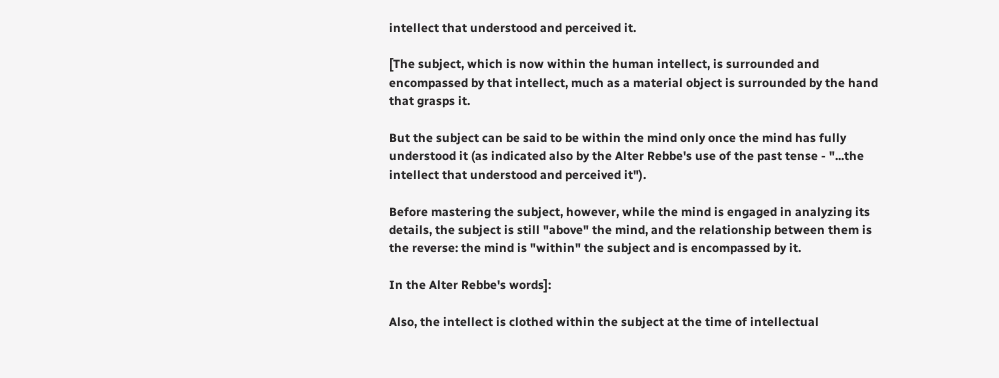intellect that understood and perceived it.

[The subject, which is now within the human intellect, is surrounded and encompassed by that intellect, much as a material object is surrounded by the hand that grasps it.

But the subject can be said to be within the mind only once the mind has fully understood it (as indicated also by the Alter Rebbe's use of the past tense - "...the intellect that understood and perceived it").

Before mastering the subject, however, while the mind is engaged in analyzing its details, the subject is still "above" the mind, and the relationship between them is the reverse: the mind is "within" the subject and is encompassed by it.

In the Alter Rebbe's words]:

Also, the intellect is clothed within the subject at the time of intellectual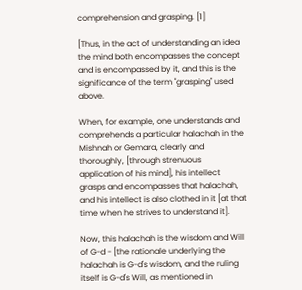comprehension and grasping. [1]

[Thus, in the act of understanding an idea the mind both encompasses the concept and is encompassed by it, and this is the significance of the term "grasping" used above.

When, for example, one understands and comprehends a particular halachah in the Mishnah or Gemara, clearly and thoroughly, [through strenuous application of his mind], his intellect grasps and encompasses that halachah, and his intellect is also clothed in it [at that time when he strives to understand it].

Now, this halachah is the wisdom and Will of G-d - [the rationale underlying the halachah is G-d's wisdom, and the ruling itself is G-d's Will, as mentioned in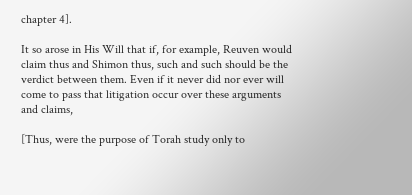chapter 4].

It so arose in His Will that if, for example, Reuven would claim thus and Shimon thus, such and such should be the verdict between them. Even if it never did nor ever will come to pass that litigation occur over these arguments and claims,

[Thus, were the purpose of Torah study only to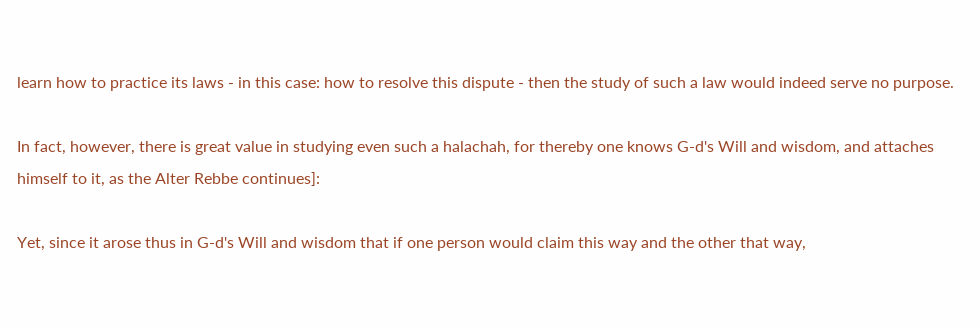learn how to practice its laws - in this case: how to resolve this dispute - then the study of such a law would indeed serve no purpose.

In fact, however, there is great value in studying even such a halachah, for thereby one knows G-d's Will and wisdom, and attaches himself to it, as the Alter Rebbe continues]:

Yet, since it arose thus in G-d's Will and wisdom that if one person would claim this way and the other that way,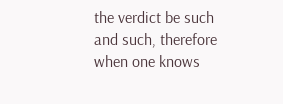the verdict be such and such, therefore when one knows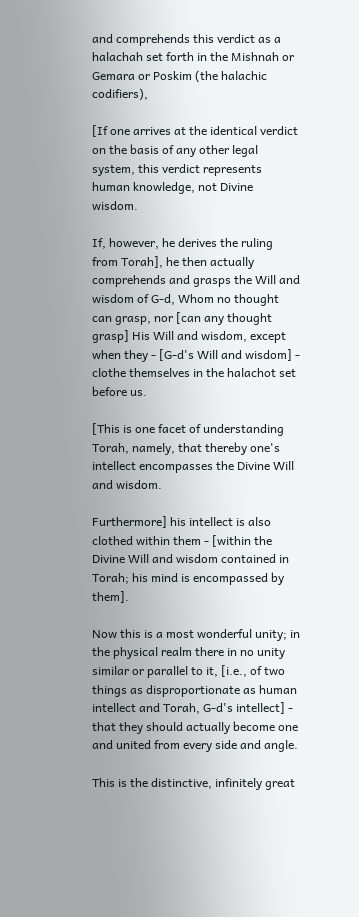and comprehends this verdict as a halachah set forth in the Mishnah or Gemara or Poskim (the halachic codifiers),

[If one arrives at the identical verdict on the basis of any other legal system, this verdict represents human knowledge, not Divine wisdom.

If, however, he derives the ruling from Torah], he then actually comprehends and grasps the Will and wisdom of G-d, Whom no thought can grasp, nor [can any thought grasp] His Will and wisdom, except when they - [G-d's Will and wisdom] - clothe themselves in the halachot set before us.

[This is one facet of understanding Torah, namely, that thereby one's intellect encompasses the Divine Will and wisdom.

Furthermore] his intellect is also clothed within them - [within the Divine Will and wisdom contained in Torah; his mind is encompassed by them].

Now this is a most wonderful unity; in the physical realm there in no unity similar or parallel to it, [i.e., of two things as disproportionate as human intellect and Torah, G-d's intellect] - that they should actually become one and united from every side and angle.

This is the distinctive, infinitely great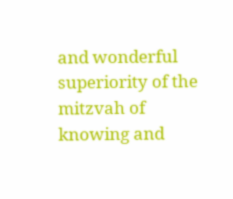and wonderful superiority of the mitzvah of knowing and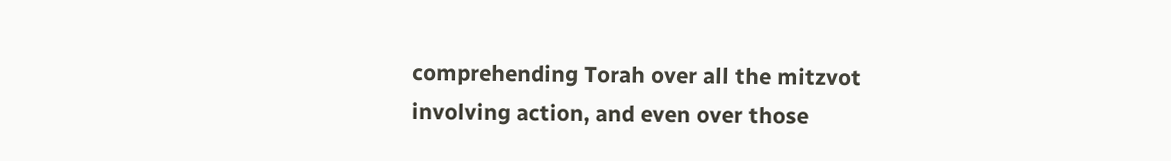comprehending Torah over all the mitzvot involving action, and even over those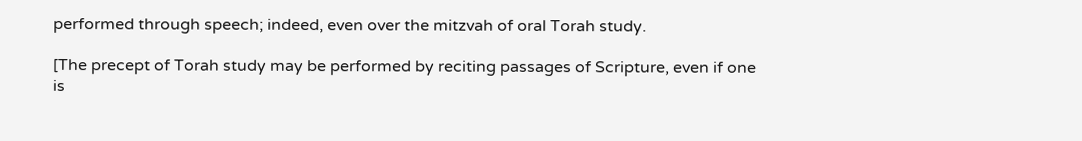performed through speech; indeed, even over the mitzvah of oral Torah study.

[The precept of Torah study may be performed by reciting passages of Scripture, even if one is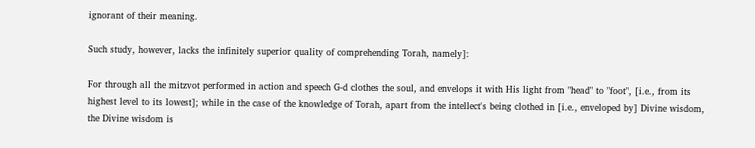ignorant of their meaning.

Such study, however, lacks the infinitely superior quality of comprehending Torah, namely]:

For through all the mitzvot performed in action and speech G-d clothes the soul, and envelops it with His light from "head" to "foot", [i.e., from its highest level to its lowest]; while in the case of the knowledge of Torah, apart from the intellect's being clothed in [i.e., enveloped by] Divine wisdom, the Divine wisdom is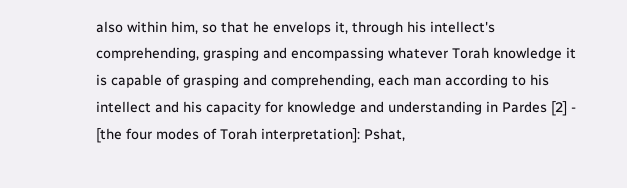also within him, so that he envelops it, through his intellect's comprehending, grasping and encompassing whatever Torah knowledge it is capable of grasping and comprehending, each man according to his intellect and his capacity for knowledge and understanding in Pardes [2] - [the four modes of Torah interpretation]: Pshat,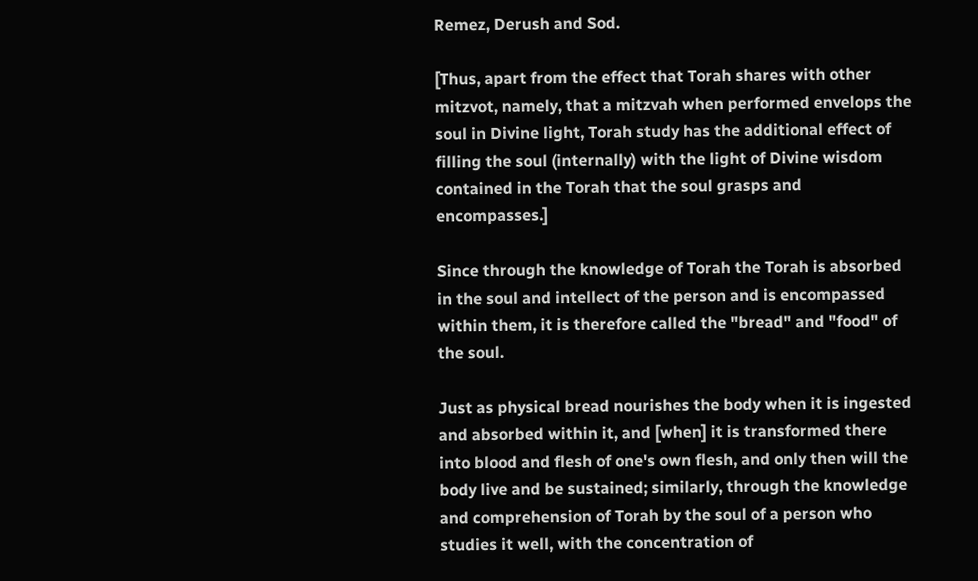Remez, Derush and Sod.

[Thus, apart from the effect that Torah shares with other mitzvot, namely, that a mitzvah when performed envelops the soul in Divine light, Torah study has the additional effect of filling the soul (internally) with the light of Divine wisdom contained in the Torah that the soul grasps and encompasses.]

Since through the knowledge of Torah the Torah is absorbed in the soul and intellect of the person and is encompassed within them, it is therefore called the "bread" and "food" of the soul.

Just as physical bread nourishes the body when it is ingested and absorbed within it, and [when] it is transformed there into blood and flesh of one's own flesh, and only then will the body live and be sustained; similarly, through the knowledge and comprehension of Torah by the soul of a person who studies it well, with the concentration of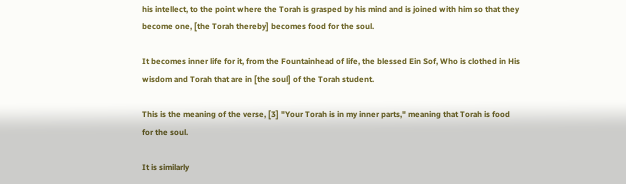his intellect, to the point where the Torah is grasped by his mind and is joined with him so that they become one, [the Torah thereby] becomes food for the soul.

It becomes inner life for it, from the Fountainhead of life, the blessed Ein Sof, Who is clothed in His wisdom and Torah that are in [the soul] of the Torah student.

This is the meaning of the verse, [3] "Your Torah is in my inner parts," meaning that Torah is food for the soul.

It is similarly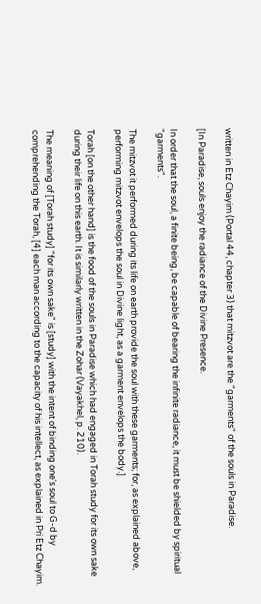written in Etz Chayim (Portal 44, chapter 3) that mitzvot are the "garments" of the souls in Paradise.

[In Paradise, souls enjoy the radiance of the Divine Presence.

In order that the soul, a finite being, be capable of bearing the infinite radiance, it must be shielded by spiritual "garments".

The mitzvot it performed during its life on earth provide the soul with these garments; for, as explained above, performing mitzvot envelops the soul in Divine light, as a garment envelops the body.]

Torah [on the other hand] is the food of the souls in Paradise which had engaged in Torah study for its own sake during their life on this earth. It is similarly written in the Zohar (Vayakhel, p. 210).

The meaning of [Torah study] "for its own sake" is [study] with the intent of binding one's soul to G-d by comprehending the Torah, [4] each man according to the capacity of his intellect, as explained in Pri Etz Chayim.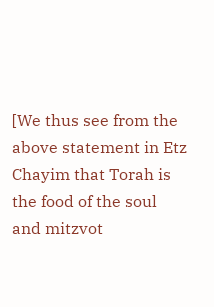[We thus see from the above statement in Etz Chayim that Torah is the food of the soul and mitzvot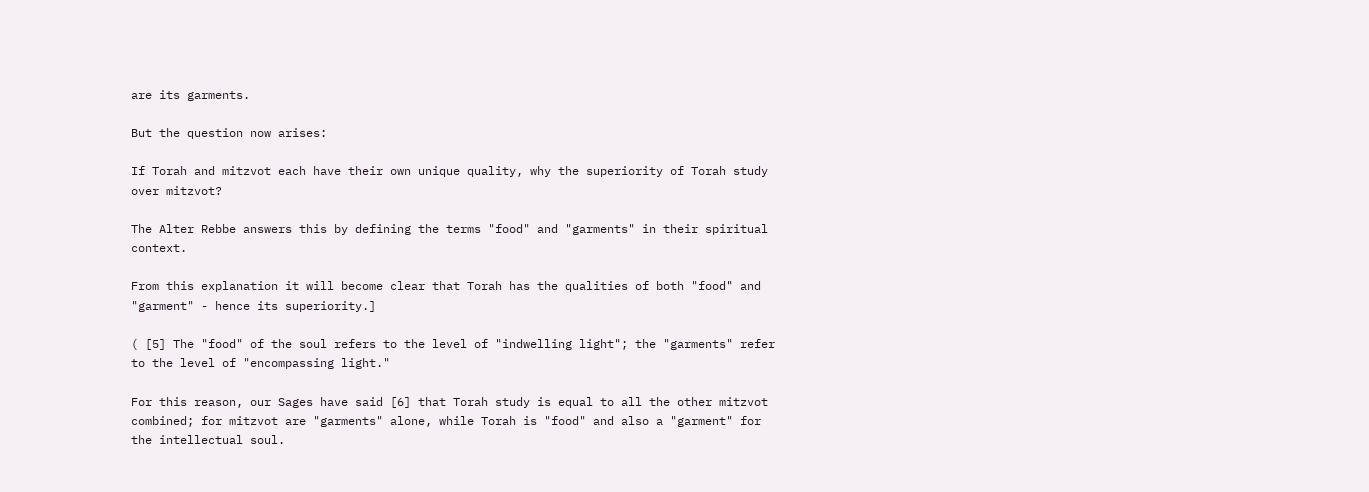are its garments.

But the question now arises:

If Torah and mitzvot each have their own unique quality, why the superiority of Torah study over mitzvot?

The Alter Rebbe answers this by defining the terms "food" and "garments" in their spiritual context.

From this explanation it will become clear that Torah has the qualities of both "food" and "garment" - hence its superiority.]

( [5] The "food" of the soul refers to the level of "indwelling light"; the "garments" refer to the level of "encompassing light."

For this reason, our Sages have said [6] that Torah study is equal to all the other mitzvot combined; for mitzvot are "garments" alone, while Torah is "food" and also a "garment" for the intellectual soul.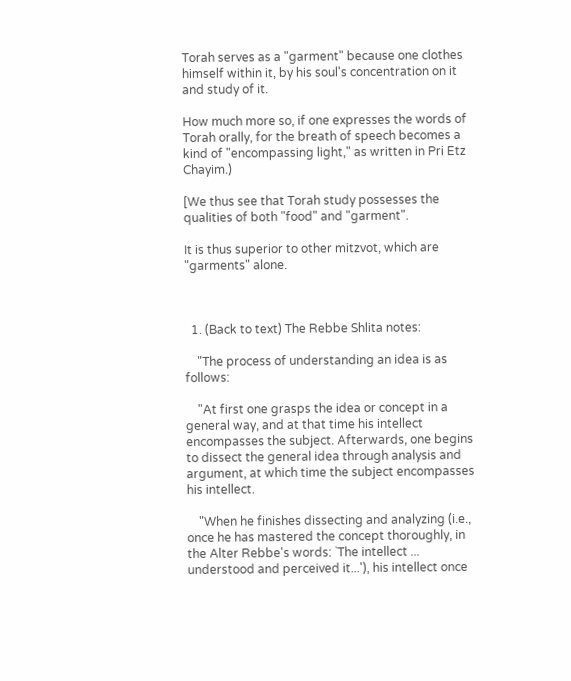Torah serves as a "garment" because one clothes himself within it, by his soul's concentration on it and study of it.

How much more so, if one expresses the words of Torah orally, for the breath of speech becomes a kind of "encompassing light," as written in Pri Etz Chayim.)

[We thus see that Torah study possesses the qualities of both "food" and "garment".

It is thus superior to other mitzvot, which are "garments" alone.



  1. (Back to text) The Rebbe Shlita notes:

    "The process of understanding an idea is as follows:

    "At first one grasps the idea or concept in a general way, and at that time his intellect encompasses the subject. Afterwards, one begins to dissect the general idea through analysis and argument, at which time the subject encompasses his intellect.

    "When he finishes dissecting and analyzing (i.e., once he has mastered the concept thoroughly, in the Alter Rebbe's words: `The intellect ... understood and perceived it...'), his intellect once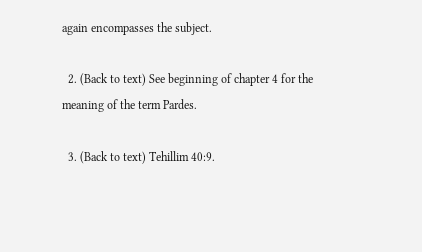again encompasses the subject.

  2. (Back to text) See beginning of chapter 4 for the meaning of the term Pardes.

  3. (Back to text) Tehillim 40:9.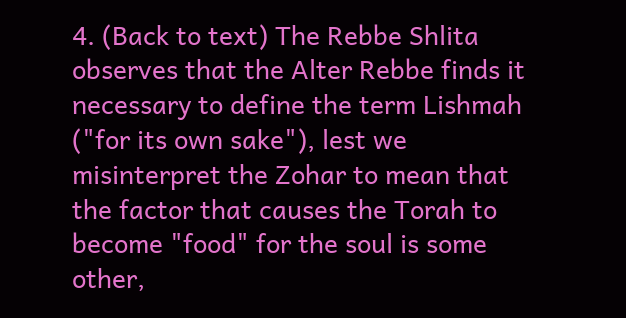4. (Back to text) The Rebbe Shlita observes that the Alter Rebbe finds it necessary to define the term Lishmah ("for its own sake"), lest we misinterpret the Zohar to mean that the factor that causes the Torah to become "food" for the soul is some other,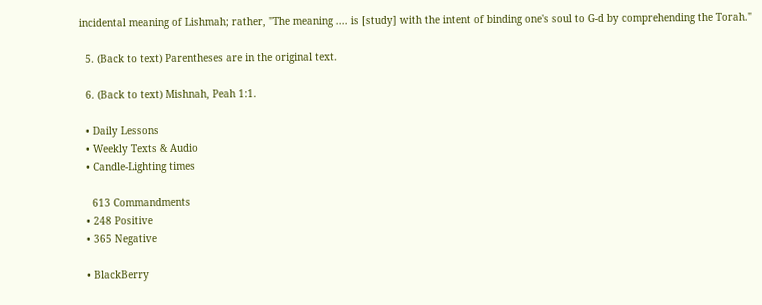incidental meaning of Lishmah; rather, "The meaning .... is [study] with the intent of binding one's soul to G-d by comprehending the Torah."

  5. (Back to text) Parentheses are in the original text.

  6. (Back to text) Mishnah, Peah 1:1.

  • Daily Lessons
  • Weekly Texts & Audio
  • Candle-Lighting times

    613 Commandments
  • 248 Positive
  • 365 Negative

  • BlackBerry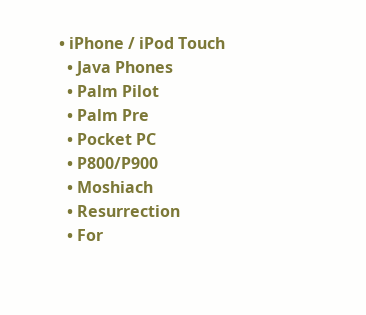• iPhone / iPod Touch
  • Java Phones
  • Palm Pilot
  • Palm Pre
  • Pocket PC
  • P800/P900
  • Moshiach
  • Resurrection
  • For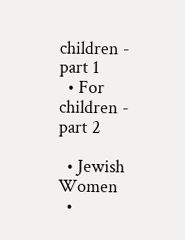children - part 1
  • For children - part 2

  • Jewish Women
  •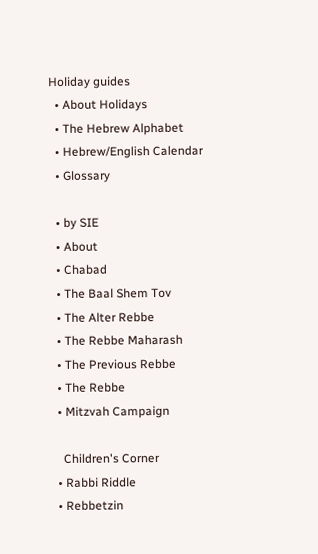Holiday guides
  • About Holidays
  • The Hebrew Alphabet
  • Hebrew/English Calendar
  • Glossary

  • by SIE
  • About
  • Chabad
  • The Baal Shem Tov
  • The Alter Rebbe
  • The Rebbe Maharash
  • The Previous Rebbe
  • The Rebbe
  • Mitzvah Campaign

    Children's Corner
  • Rabbi Riddle
  • Rebbetzin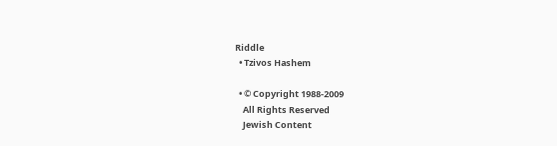Riddle
  • Tzivos Hashem

  • © Copyright 1988-2009
    All Rights Reserved
    Jewish Content